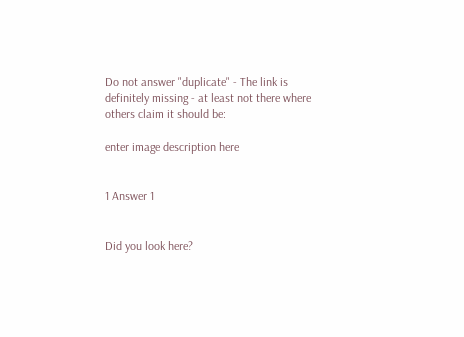Do not answer "duplicate" - The link is definitely missing - at least not there where others claim it should be:

enter image description here


1 Answer 1


Did you look here?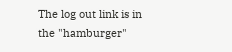The log out link is in the "hamburger"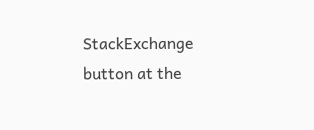StackExchange button at the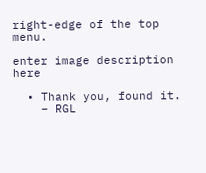right-edge of the top menu.

enter image description here

  • Thank you, found it.
    – RGL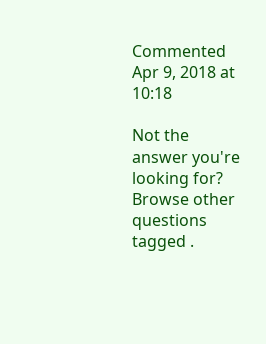Commented Apr 9, 2018 at 10:18

Not the answer you're looking for? Browse other questions tagged .